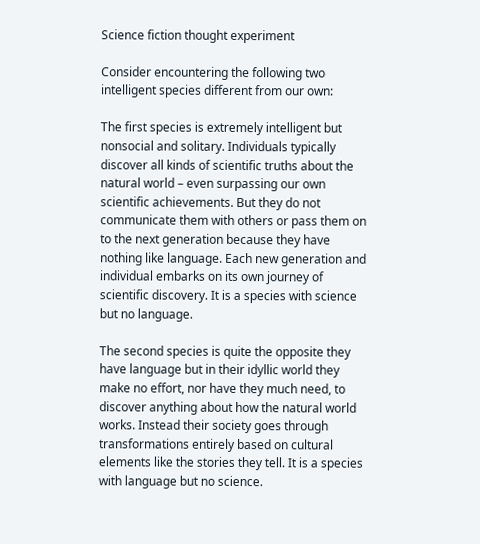Science fiction thought experiment

Consider encountering the following two intelligent species different from our own:

The first species is extremely intelligent but nonsocial and solitary. Individuals typically discover all kinds of scientific truths about the natural world – even surpassing our own scientific achievements. But they do not communicate them with others or pass them on to the next generation because they have nothing like language. Each new generation and individual embarks on its own journey of scientific discovery. It is a species with science but no language.

The second species is quite the opposite they have language but in their idyllic world they make no effort, nor have they much need, to discover anything about how the natural world works. Instead their society goes through transformations entirely based on cultural elements like the stories they tell. It is a species with language but no science.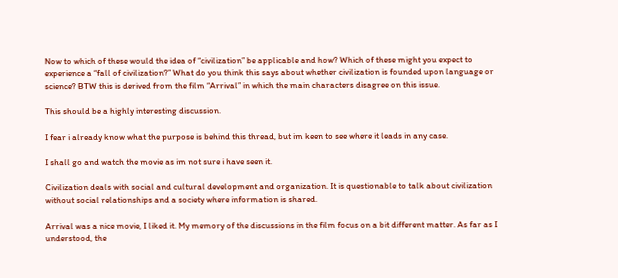Now to which of these would the idea of “civilization” be applicable and how? Which of these might you expect to experience a “fall of civilization?” What do you think this says about whether civilization is founded upon language or science? BTW this is derived from the film “Arrival” in which the main characters disagree on this issue.

This should be a highly interesting discussion.

I fear i already know what the purpose is behind this thread, but im keen to see where it leads in any case.

I shall go and watch the movie as im not sure i have seen it.

Civilization deals with social and cultural development and organization. It is questionable to talk about civilization without social relationships and a society where information is shared.

Arrival was a nice movie, I liked it. My memory of the discussions in the film focus on a bit different matter. As far as I understood, the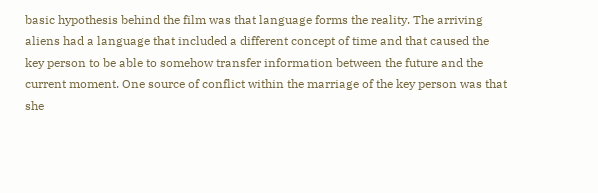basic hypothesis behind the film was that language forms the reality. The arriving aliens had a language that included a different concept of time and that caused the key person to be able to somehow transfer information between the future and the current moment. One source of conflict within the marriage of the key person was that she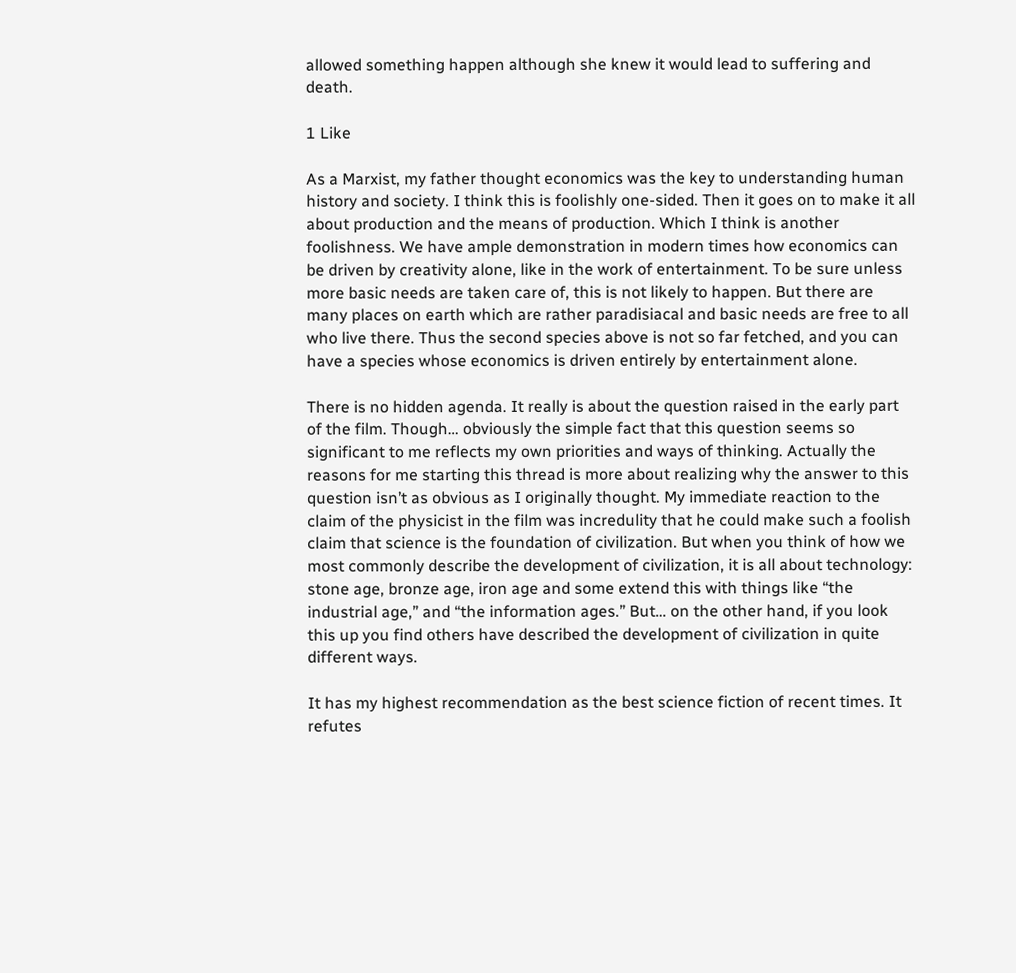allowed something happen although she knew it would lead to suffering and death.

1 Like

As a Marxist, my father thought economics was the key to understanding human history and society. I think this is foolishly one-sided. Then it goes on to make it all about production and the means of production. Which I think is another foolishness. We have ample demonstration in modern times how economics can be driven by creativity alone, like in the work of entertainment. To be sure unless more basic needs are taken care of, this is not likely to happen. But there are many places on earth which are rather paradisiacal and basic needs are free to all who live there. Thus the second species above is not so far fetched, and you can have a species whose economics is driven entirely by entertainment alone.

There is no hidden agenda. It really is about the question raised in the early part of the film. Though… obviously the simple fact that this question seems so significant to me reflects my own priorities and ways of thinking. Actually the reasons for me starting this thread is more about realizing why the answer to this question isn’t as obvious as I originally thought. My immediate reaction to the claim of the physicist in the film was incredulity that he could make such a foolish claim that science is the foundation of civilization. But when you think of how we most commonly describe the development of civilization, it is all about technology: stone age, bronze age, iron age and some extend this with things like “the industrial age,” and “the information ages.” But… on the other hand, if you look this up you find others have described the development of civilization in quite different ways.

It has my highest recommendation as the best science fiction of recent times. It refutes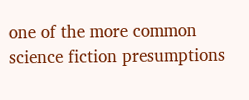one of the more common science fiction presumptions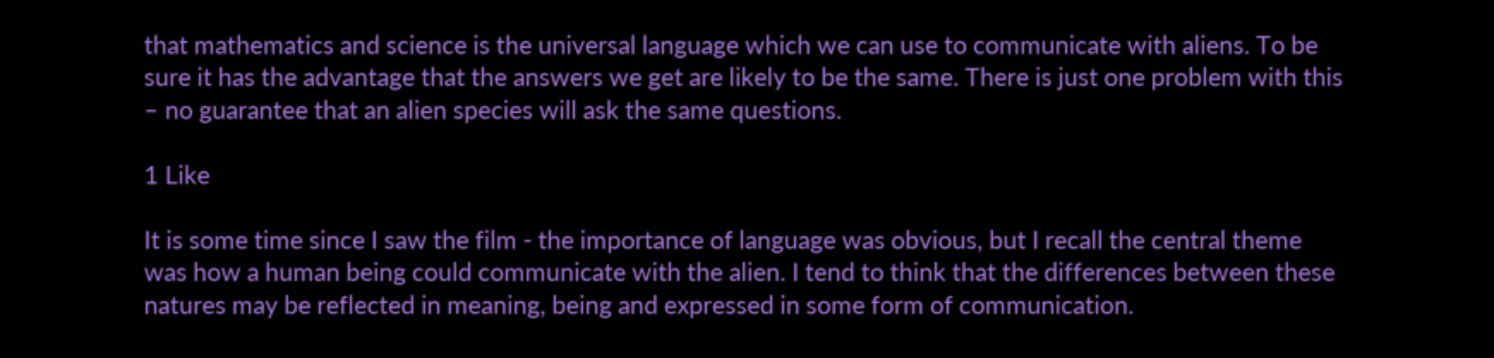that mathematics and science is the universal language which we can use to communicate with aliens. To be sure it has the advantage that the answers we get are likely to be the same. There is just one problem with this – no guarantee that an alien species will ask the same questions.

1 Like

It is some time since I saw the film - the importance of language was obvious, but I recall the central theme was how a human being could communicate with the alien. I tend to think that the differences between these natures may be reflected in meaning, being and expressed in some form of communication.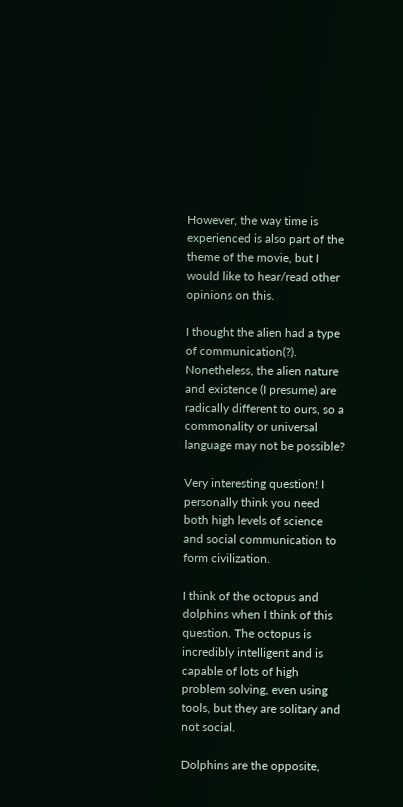However, the way time is experienced is also part of the theme of the movie, but I would like to hear/read other opinions on this.

I thought the alien had a type of communication(?). Nonetheless, the alien nature and existence (I presume) are radically different to ours, so a commonality or universal language may not be possible?

Very interesting question! I personally think you need both high levels of science and social communication to form civilization.

I think of the octopus and dolphins when I think of this question. The octopus is incredibly intelligent and is capable of lots of high problem solving, even using tools, but they are solitary and not social.

Dolphins are the opposite,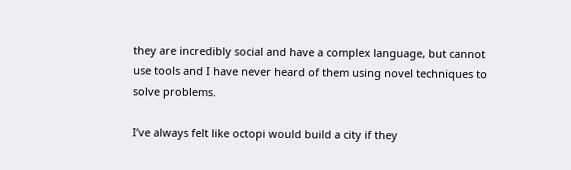they are incredibly social and have a complex language, but cannot use tools and I have never heard of them using novel techniques to solve problems.

I’ve always felt like octopi would build a city if they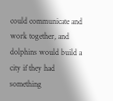could communicate and work together, and dolphins would build a city if they had something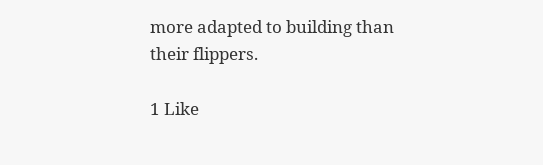more adapted to building than their flippers.

1 Like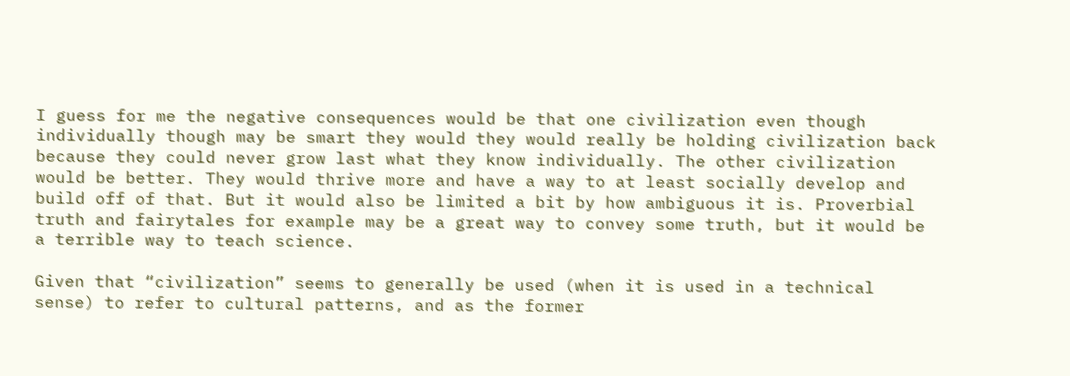I guess for me the negative consequences would be that one civilization even though individually though may be smart they would they would really be holding civilization back because they could never grow last what they know individually. The other civilization would be better. They would thrive more and have a way to at least socially develop and build off of that. But it would also be limited a bit by how ambiguous it is. Proverbial truth and fairytales for example may be a great way to convey some truth, but it would be a terrible way to teach science.

Given that “civilization” seems to generally be used (when it is used in a technical sense) to refer to cultural patterns, and as the former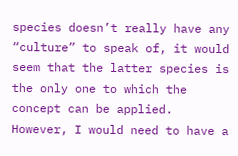species doesn’t really have any “culture” to speak of, it would seem that the latter species is the only one to which the concept can be applied. However, I would need to have a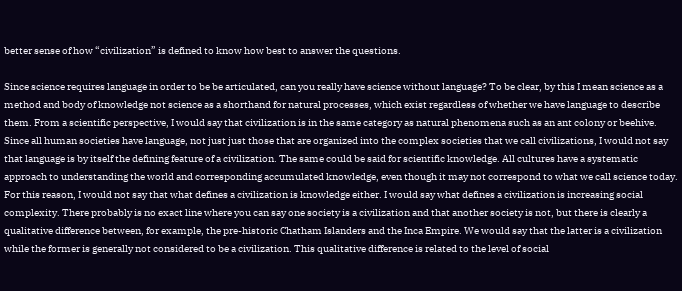better sense of how “civilization” is defined to know how best to answer the questions.

Since science requires language in order to be be articulated, can you really have science without language? To be clear, by this I mean science as a method and body of knowledge not science as a shorthand for natural processes, which exist regardless of whether we have language to describe them. From a scientific perspective, I would say that civilization is in the same category as natural phenomena such as an ant colony or beehive. Since all human societies have language, not just just those that are organized into the complex societies that we call civilizations, I would not say that language is by itself the defining feature of a civilization. The same could be said for scientific knowledge. All cultures have a systematic approach to understanding the world and corresponding accumulated knowledge, even though it may not correspond to what we call science today. For this reason, I would not say that what defines a civilization is knowledge either. I would say what defines a civilization is increasing social complexity. There probably is no exact line where you can say one society is a civilization and that another society is not, but there is clearly a qualitative difference between, for example, the pre-historic Chatham Islanders and the Inca Empire. We would say that the latter is a civilization while the former is generally not considered to be a civilization. This qualitative difference is related to the level of social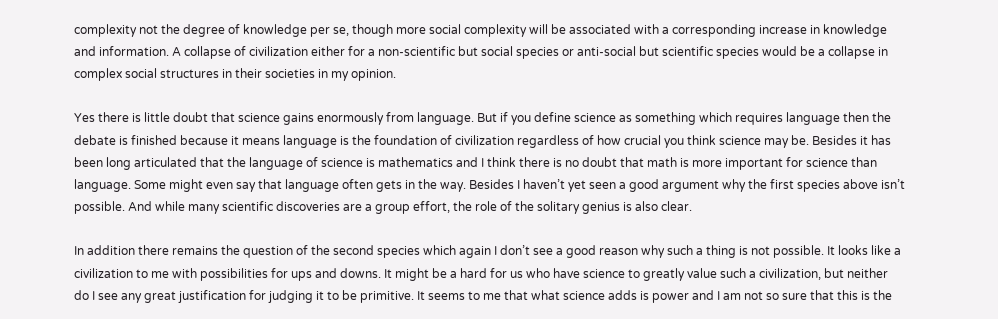complexity not the degree of knowledge per se, though more social complexity will be associated with a corresponding increase in knowledge and information. A collapse of civilization either for a non-scientific but social species or anti-social but scientific species would be a collapse in complex social structures in their societies in my opinion.

Yes there is little doubt that science gains enormously from language. But if you define science as something which requires language then the debate is finished because it means language is the foundation of civilization regardless of how crucial you think science may be. Besides it has been long articulated that the language of science is mathematics and I think there is no doubt that math is more important for science than language. Some might even say that language often gets in the way. Besides I haven’t yet seen a good argument why the first species above isn’t possible. And while many scientific discoveries are a group effort, the role of the solitary genius is also clear.

In addition there remains the question of the second species which again I don’t see a good reason why such a thing is not possible. It looks like a civilization to me with possibilities for ups and downs. It might be a hard for us who have science to greatly value such a civilization, but neither do I see any great justification for judging it to be primitive. It seems to me that what science adds is power and I am not so sure that this is the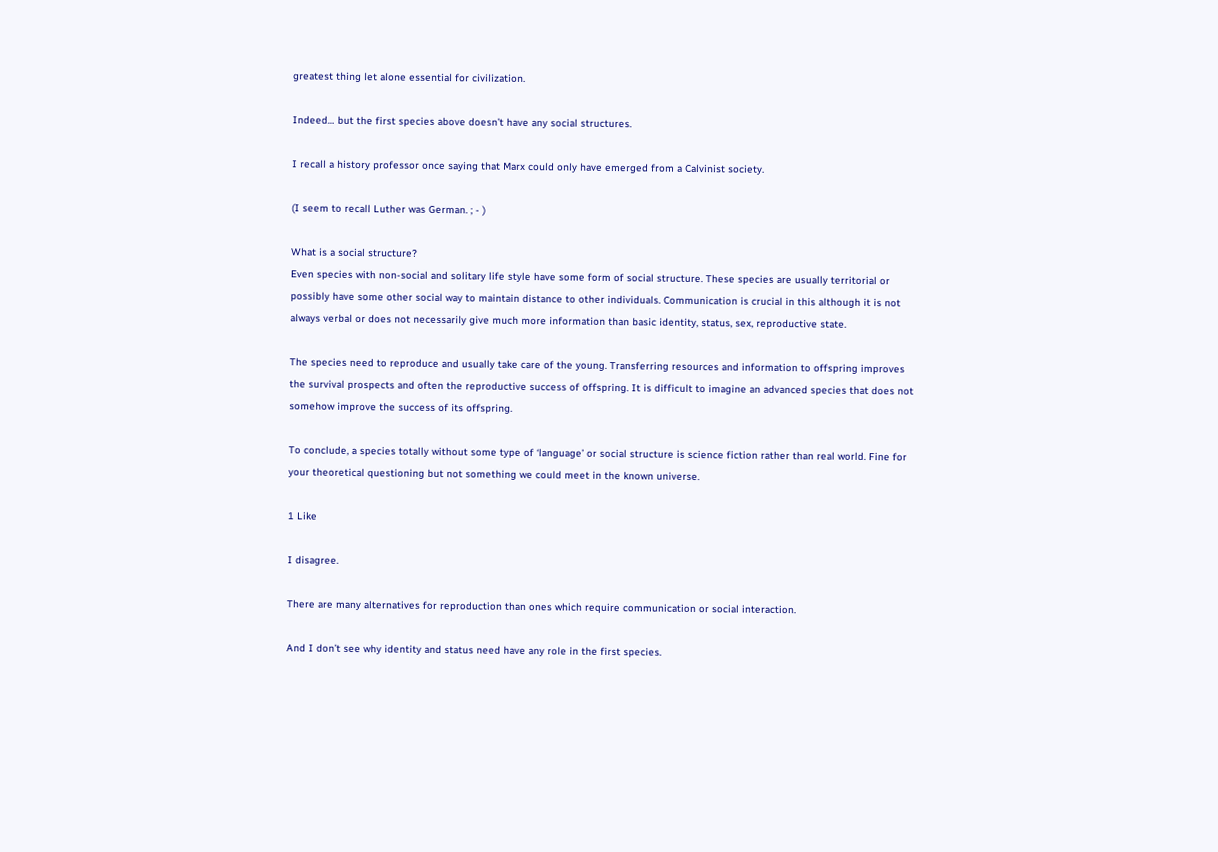greatest thing let alone essential for civilization.

Indeed… but the first species above doesn’t have any social structures.

I recall a history professor once saying that Marx could only have emerged from a Calvinist society.

(I seem to recall Luther was German. ; - )

What is a social structure?
Even species with non-social and solitary life style have some form of social structure. These species are usually territorial or possibly have some other social way to maintain distance to other individuals. Communication is crucial in this although it is not always verbal or does not necessarily give much more information than basic identity, status, sex, reproductive state.

The species need to reproduce and usually take care of the young. Transferring resources and information to offspring improves the survival prospects and often the reproductive success of offspring. It is difficult to imagine an advanced species that does not somehow improve the success of its offspring.

To conclude, a species totally without some type of ‘language’ or social structure is science fiction rather than real world. Fine for your theoretical questioning but not something we could meet in the known universe.

1 Like

I disagree.

There are many alternatives for reproduction than ones which require communication or social interaction.

And I don’t see why identity and status need have any role in the first species.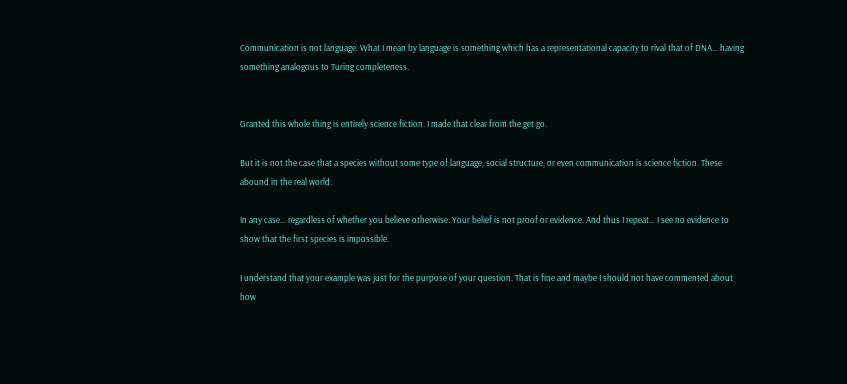Communication is not language. What I mean by language is something which has a representational capacity to rival that of DNA… having something analogous to Turing completeness.


Granted this whole thing is entirely science fiction. I made that clear from the get go.

But it is not the case that a species without some type of language, social structure, or even communication is science fiction. These abound in the real world.

In any case… regardless of whether you believe otherwise. Your belief is not proof or evidence. And thus I repeat… I see no evidence to show that the first species is impossible.

I understand that your example was just for the purpose of your question. That is fine and maybe I should not have commented about how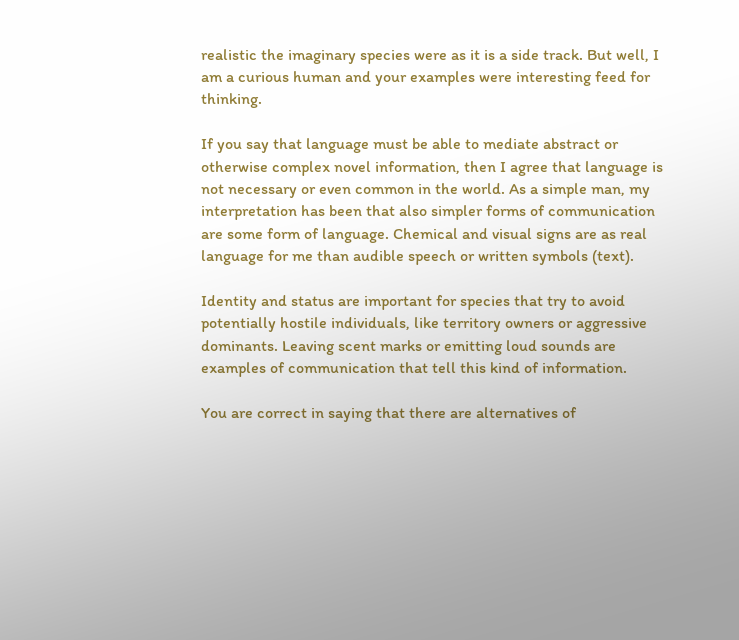realistic the imaginary species were as it is a side track. But well, I am a curious human and your examples were interesting feed for thinking.

If you say that language must be able to mediate abstract or otherwise complex novel information, then I agree that language is not necessary or even common in the world. As a simple man, my interpretation has been that also simpler forms of communication are some form of language. Chemical and visual signs are as real language for me than audible speech or written symbols (text).

Identity and status are important for species that try to avoid potentially hostile individuals, like territory owners or aggressive dominants. Leaving scent marks or emitting loud sounds are examples of communication that tell this kind of information.

You are correct in saying that there are alternatives of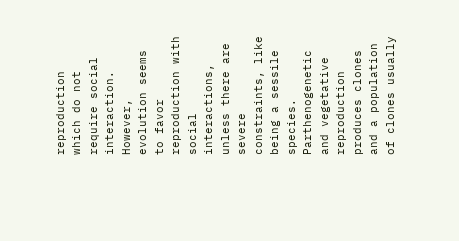reproduction which do not require social interaction. However, evolution seems to favor reproduction with social interactions, unless there are severe constraints, like being a sessile species. Parthenogenetic and vegetative reproduction produces clones and a population of clones usually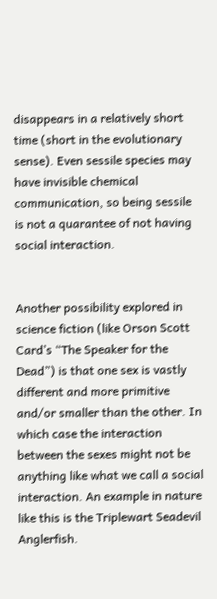disappears in a relatively short time (short in the evolutionary sense). Even sessile species may have invisible chemical communication, so being sessile is not a quarantee of not having social interaction.


Another possibility explored in science fiction (like Orson Scott Card’s “The Speaker for the Dead”) is that one sex is vastly different and more primitive and/or smaller than the other. In which case the interaction between the sexes might not be anything like what we call a social interaction. An example in nature like this is the Triplewart Seadevil Anglerfish.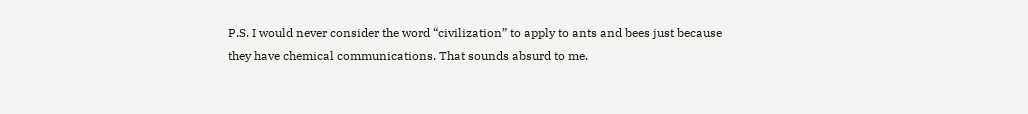P.S. I would never consider the word “civilization” to apply to ants and bees just because they have chemical communications. That sounds absurd to me.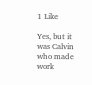1 Like

Yes, but it was Calvin who made work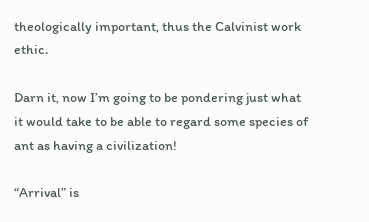theologically important, thus the Calvinist work ethic.

Darn it, now I’m going to be pondering just what it would take to be able to regard some species of ant as having a civilization!

“Arrival” is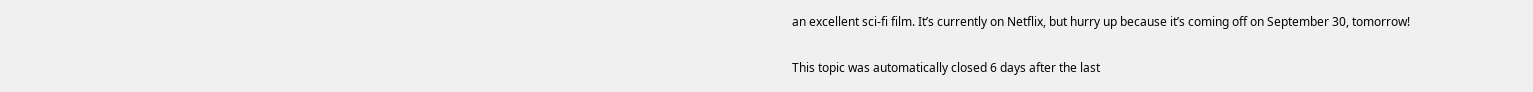an excellent sci-fi film. It’s currently on Netflix, but hurry up because it’s coming off on September 30, tomorrow!

This topic was automatically closed 6 days after the last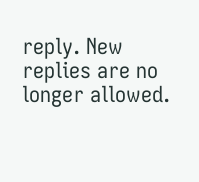reply. New replies are no longer allowed.